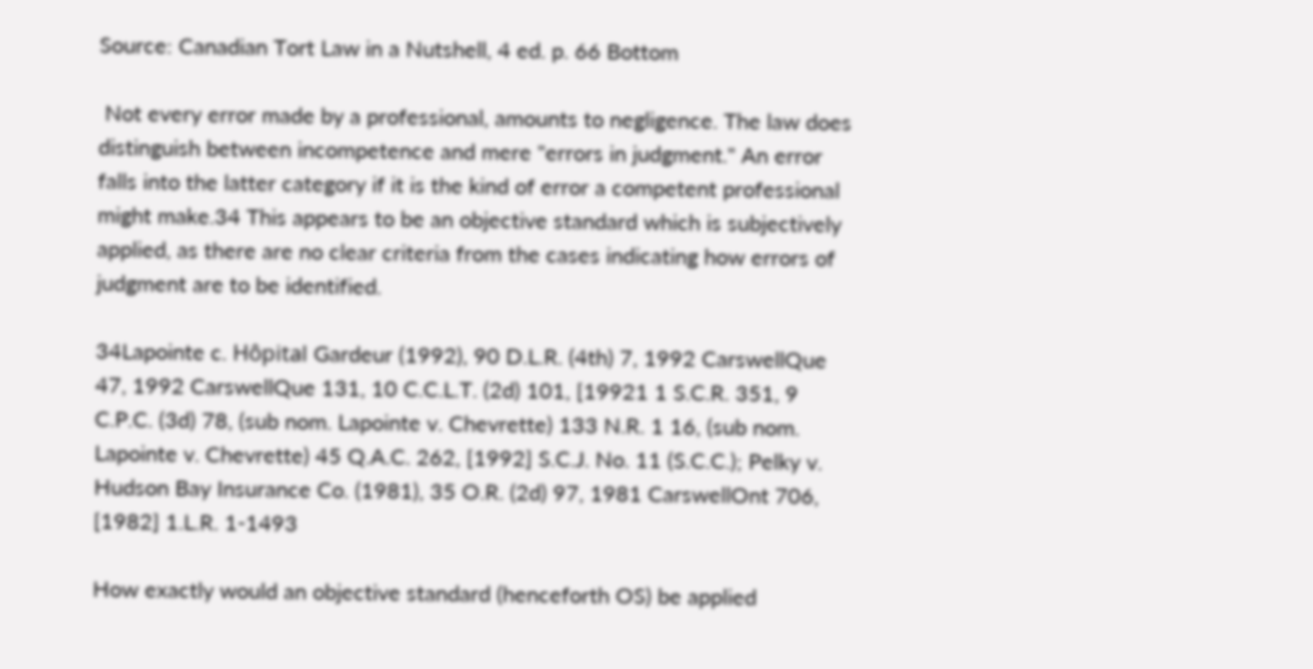Source: Canadian Tort Law in a Nutshell, 4 ed. p. 66 Bottom

 Not every error made by a professional, amounts to negligence. The law does distinguish between incompetence and mere "errors in judgment." An error falls into the latter category if it is the kind of error a competent professional might make.34 This appears to be an objective standard which is subjectively applied, as there are no clear criteria from the cases indicating how errors of judgment are to be identified.

34Lapointe c. Hôpital Gardeur (1992), 90 D.L.R. (4th) 7, 1992 CarswellQue 47, 1992 CarswellQue 131, 10 C.C.L.T. (2d) 101, [19921 1 S.C.R. 351, 9 C.P.C. (3d) 78, (sub nom. Lapointe v. Chevrette) 133 N.R. 1 16, (sub nom. Lapointe v. Chevrette) 45 Q.A.C. 262, [1992] S.C.J. No. 11 (S.C.C.); Pelky v. Hudson Bay Insurance Co. (1981), 35 O.R. (2d) 97, 1981 CarswellOnt 706, [1982] 1.L.R. 1-1493

How exactly would an objective standard (henceforth OS) be applied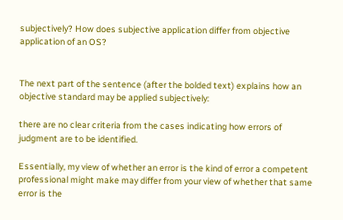subjectively? How does subjective application differ from objective application of an OS?


The next part of the sentence (after the bolded text) explains how an objective standard may be applied subjectively:

there are no clear criteria from the cases indicating how errors of judgment are to be identified.

Essentially, my view of whether an error is the kind of error a competent professional might make may differ from your view of whether that same error is the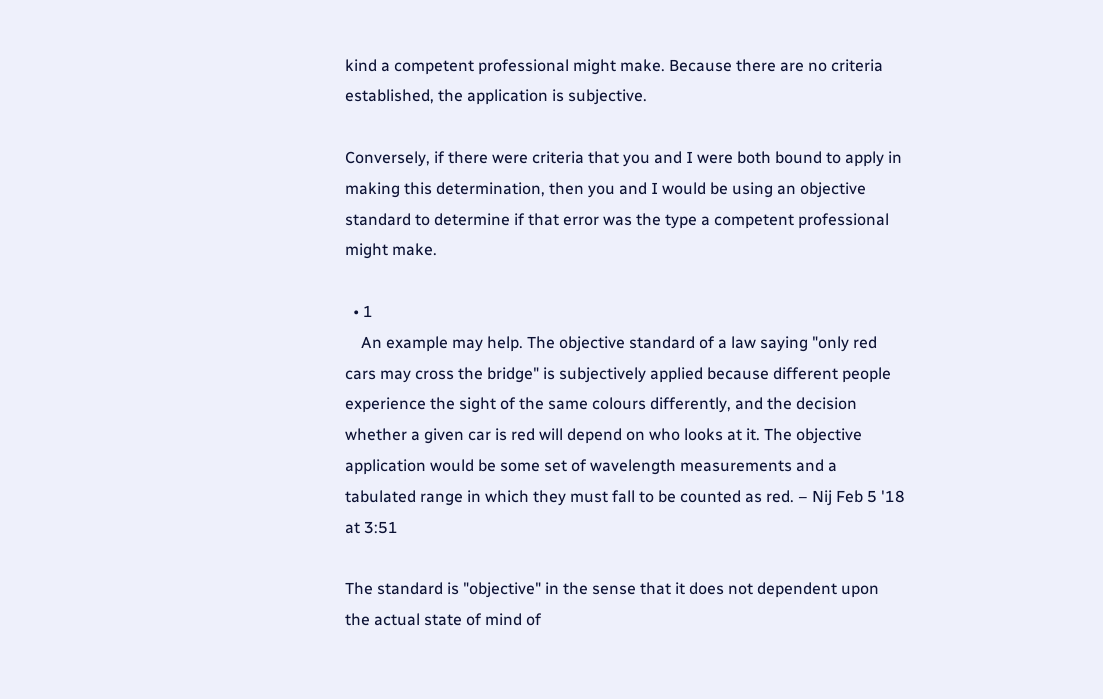kind a competent professional might make. Because there are no criteria established, the application is subjective.

Conversely, if there were criteria that you and I were both bound to apply in making this determination, then you and I would be using an objective standard to determine if that error was the type a competent professional might make.

  • 1
    An example may help. The objective standard of a law saying "only red cars may cross the bridge" is subjectively applied because different people experience the sight of the same colours differently, and the decision whether a given car is red will depend on who looks at it. The objective application would be some set of wavelength measurements and a tabulated range in which they must fall to be counted as red. – Nij Feb 5 '18 at 3:51

The standard is "objective" in the sense that it does not dependent upon the actual state of mind of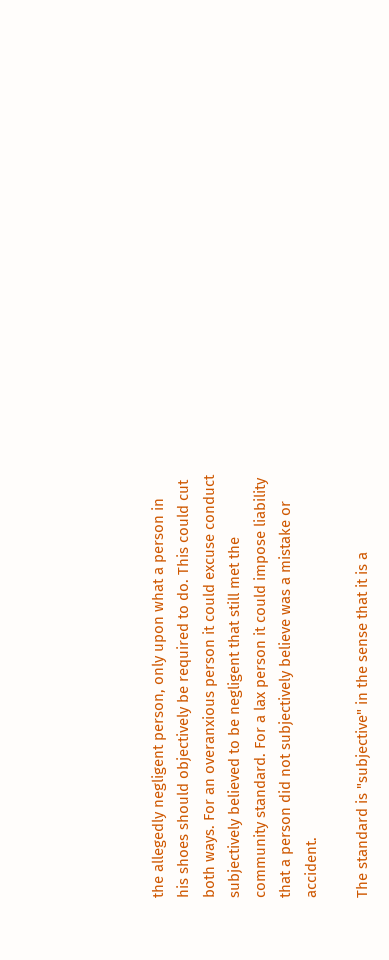the allegedly negligent person, only upon what a person in his shoes should objectively be required to do. This could cut both ways. For an overanxious person it could excuse conduct subjectively believed to be negligent that still met the community standard. For a lax person it could impose liability that a person did not subjectively believe was a mistake or accident.

The standard is "subjective" in the sense that it is a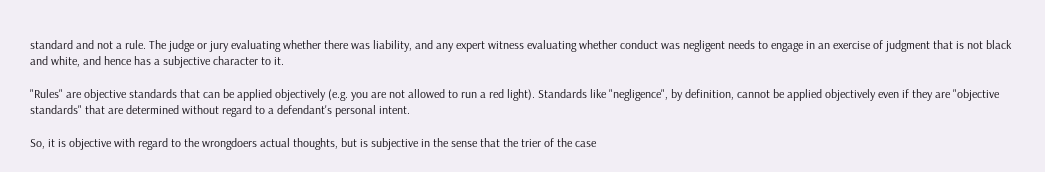standard and not a rule. The judge or jury evaluating whether there was liability, and any expert witness evaluating whether conduct was negligent needs to engage in an exercise of judgment that is not black and white, and hence has a subjective character to it.

"Rules" are objective standards that can be applied objectively (e.g. you are not allowed to run a red light). Standards like "negligence", by definition, cannot be applied objectively even if they are "objective standards" that are determined without regard to a defendant's personal intent.

So, it is objective with regard to the wrongdoers actual thoughts, but is subjective in the sense that the trier of the case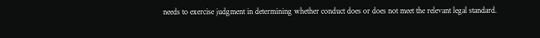needs to exercise judgment in determining whether conduct does or does not meet the relevant legal standard.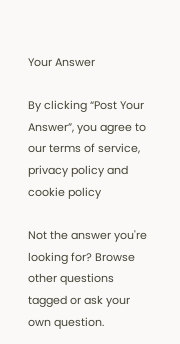Your Answer

By clicking “Post Your Answer”, you agree to our terms of service, privacy policy and cookie policy

Not the answer you're looking for? Browse other questions tagged or ask your own question.